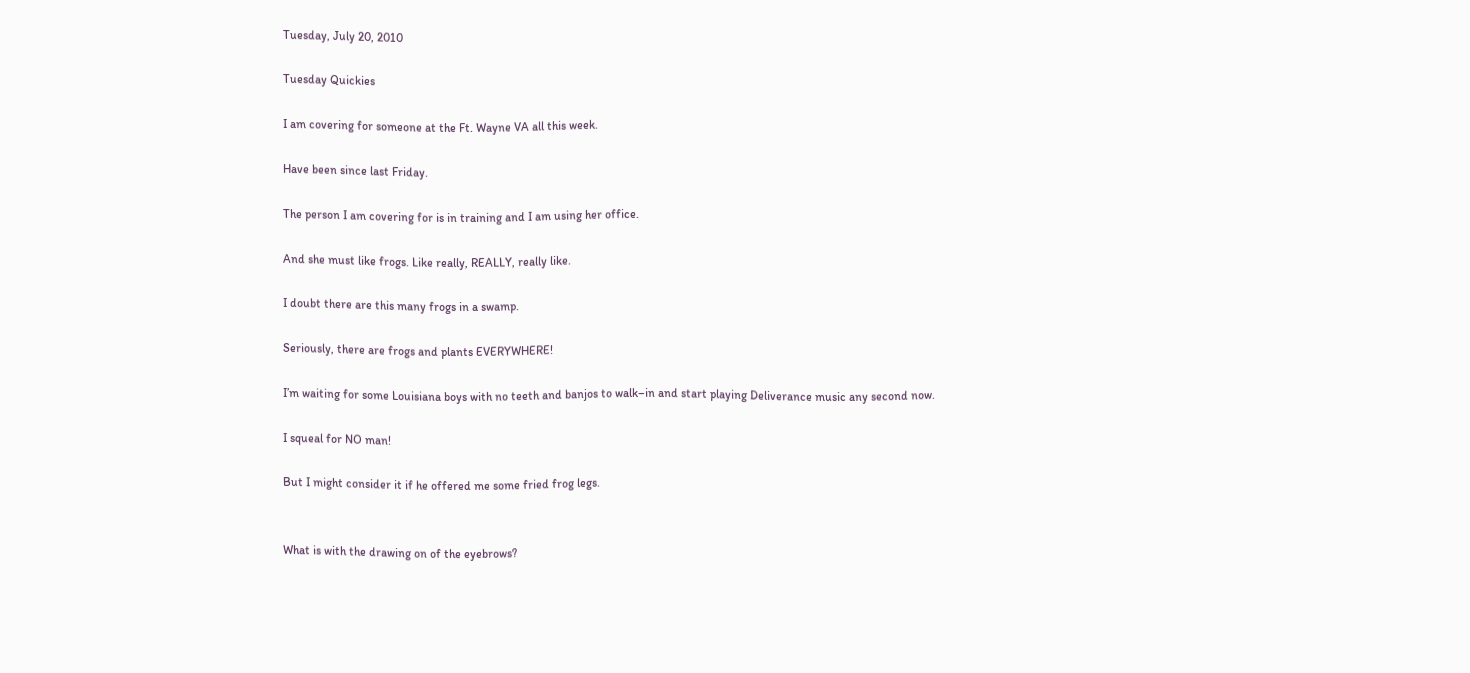Tuesday, July 20, 2010

Tuesday Quickies

I am covering for someone at the Ft. Wayne VA all this week.

Have been since last Friday.

The person I am covering for is in training and I am using her office.

And she must like frogs. Like really, REALLY, really like.

I doubt there are this many frogs in a swamp.

Seriously, there are frogs and plants EVERYWHERE!

I’m waiting for some Louisiana boys with no teeth and banjos to walk–in and start playing Deliverance music any second now.

I squeal for NO man!

But I might consider it if he offered me some fried frog legs.


What is with the drawing on of the eyebrows?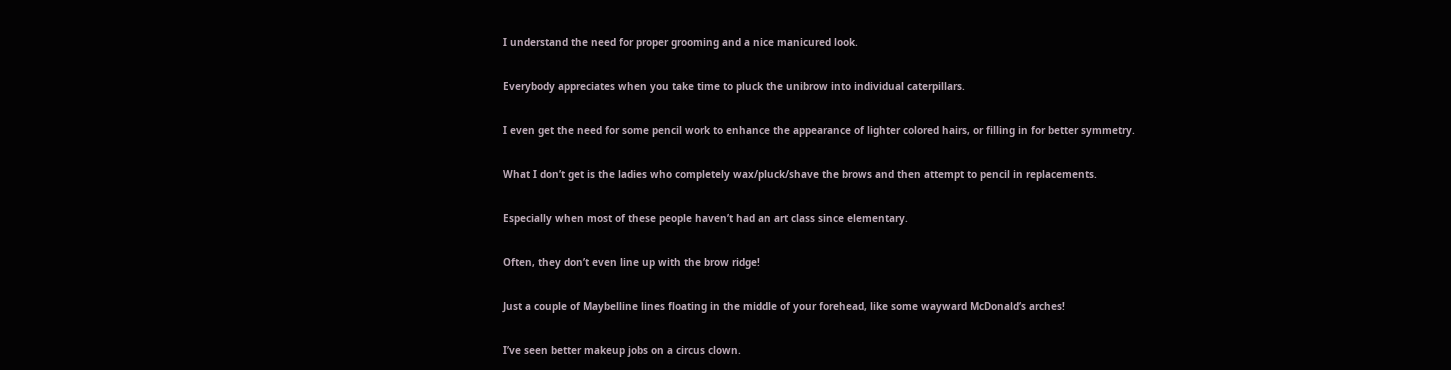I understand the need for proper grooming and a nice manicured look.

Everybody appreciates when you take time to pluck the unibrow into individual caterpillars.

I even get the need for some pencil work to enhance the appearance of lighter colored hairs, or filling in for better symmetry.

What I don’t get is the ladies who completely wax/pluck/shave the brows and then attempt to pencil in replacements.

Especially when most of these people haven’t had an art class since elementary.

Often, they don’t even line up with the brow ridge!

Just a couple of Maybelline lines floating in the middle of your forehead, like some wayward McDonald’s arches!

I’ve seen better makeup jobs on a circus clown.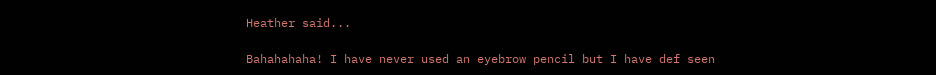Heather said...

Bahahahaha! I have never used an eyebrow pencil but I have def seen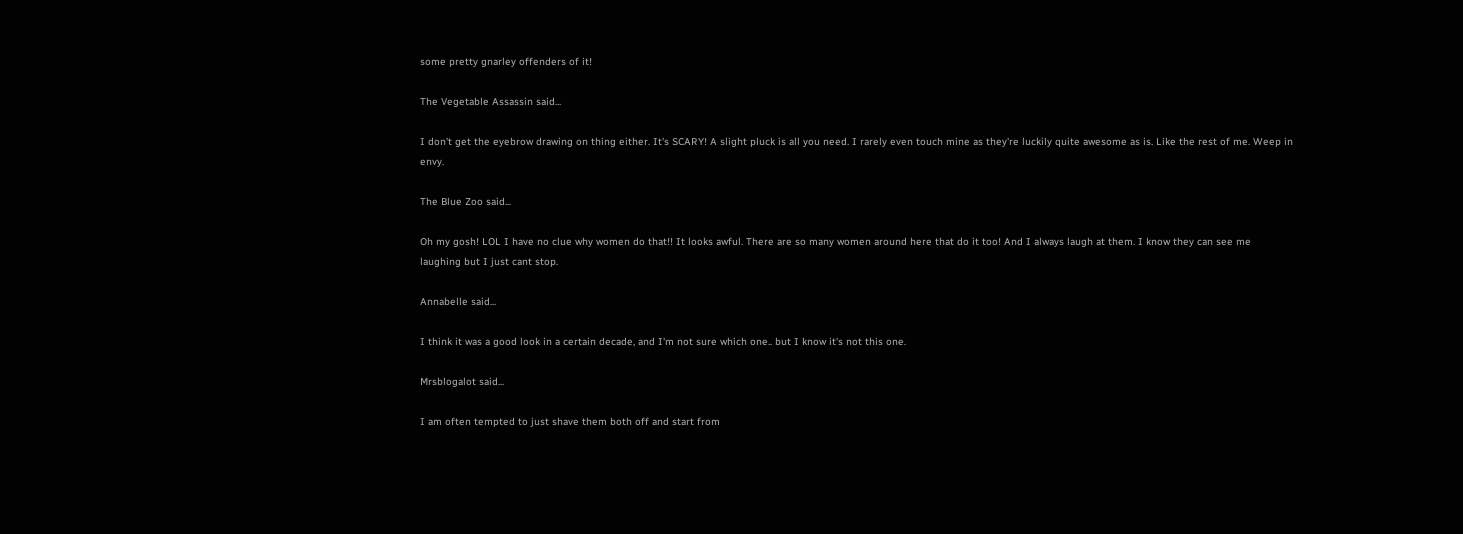some pretty gnarley offenders of it!

The Vegetable Assassin said...

I don't get the eyebrow drawing on thing either. It's SCARY! A slight pluck is all you need. I rarely even touch mine as they're luckily quite awesome as is. Like the rest of me. Weep in envy.

The Blue Zoo said...

Oh my gosh! LOL I have no clue why women do that!! It looks awful. There are so many women around here that do it too! And I always laugh at them. I know they can see me laughing but I just cant stop.

Annabelle said...

I think it was a good look in a certain decade, and I'm not sure which one.. but I know it's not this one.

Mrsblogalot said...

I am often tempted to just shave them both off and start from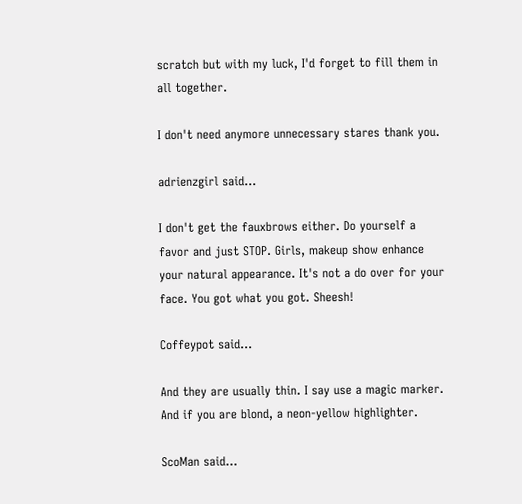scratch but with my luck, I'd forget to fill them in all together.

I don't need anymore unnecessary stares thank you.

adrienzgirl said...

I don't get the fauxbrows either. Do yourself a favor and just STOP. Girls, makeup show enhance your natural appearance. It's not a do over for your face. You got what you got. Sheesh!

Coffeypot said...

And they are usually thin. I say use a magic marker. And if you are blond, a neon-yellow highlighter.

ScoMan said...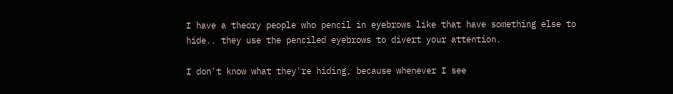I have a theory people who pencil in eyebrows like that have something else to hide.. they use the penciled eyebrows to divert your attention.

I don't know what they're hiding, because whenever I see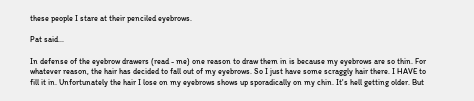these people I stare at their penciled eyebrows.

Pat said...

In defense of the eyebrow drawers (read - me) one reason to draw them in is because my eyebrows are so thin. For whatever reason, the hair has decided to fall out of my eyebrows. So I just have some scraggly hair there. I HAVE to fill it in. Unfortunately the hair I lose on my eyebrows shows up sporadically on my chin. It's hell getting older. But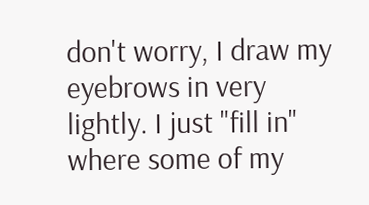don't worry, I draw my eyebrows in very lightly. I just "fill in" where some of my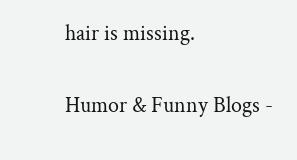hair is missing.


Humor & Funny Blogs -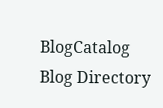BlogCatalog Blog Directory